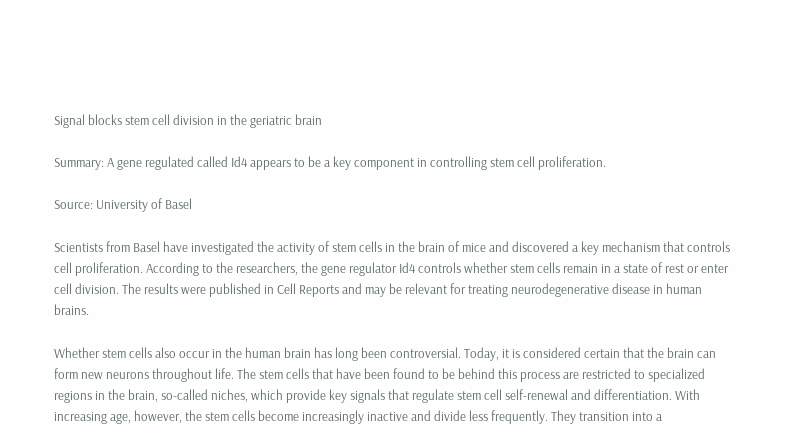Signal blocks stem cell division in the geriatric brain

Summary: A gene regulated called Id4 appears to be a key component in controlling stem cell proliferation.

Source: University of Basel

Scientists from Basel have investigated the activity of stem cells in the brain of mice and discovered a key mechanism that controls cell proliferation. According to the researchers, the gene regulator Id4 controls whether stem cells remain in a state of rest or enter cell division. The results were published in Cell Reports and may be relevant for treating neurodegenerative disease in human brains.

Whether stem cells also occur in the human brain has long been controversial. Today, it is considered certain that the brain can form new neurons throughout life. The stem cells that have been found to be behind this process are restricted to specialized regions in the brain, so-called niches, which provide key signals that regulate stem cell self-renewal and differentiation. With increasing age, however, the stem cells become increasingly inactive and divide less frequently. They transition into a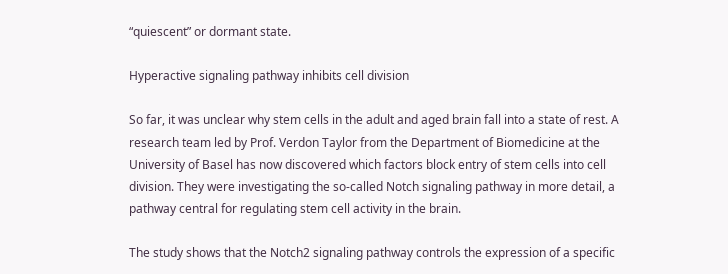“quiescent” or dormant state.

Hyperactive signaling pathway inhibits cell division

So far, it was unclear why stem cells in the adult and aged brain fall into a state of rest. A research team led by Prof. Verdon Taylor from the Department of Biomedicine at the University of Basel has now discovered which factors block entry of stem cells into cell division. They were investigating the so-called Notch signaling pathway in more detail, a pathway central for regulating stem cell activity in the brain.

The study shows that the Notch2 signaling pathway controls the expression of a specific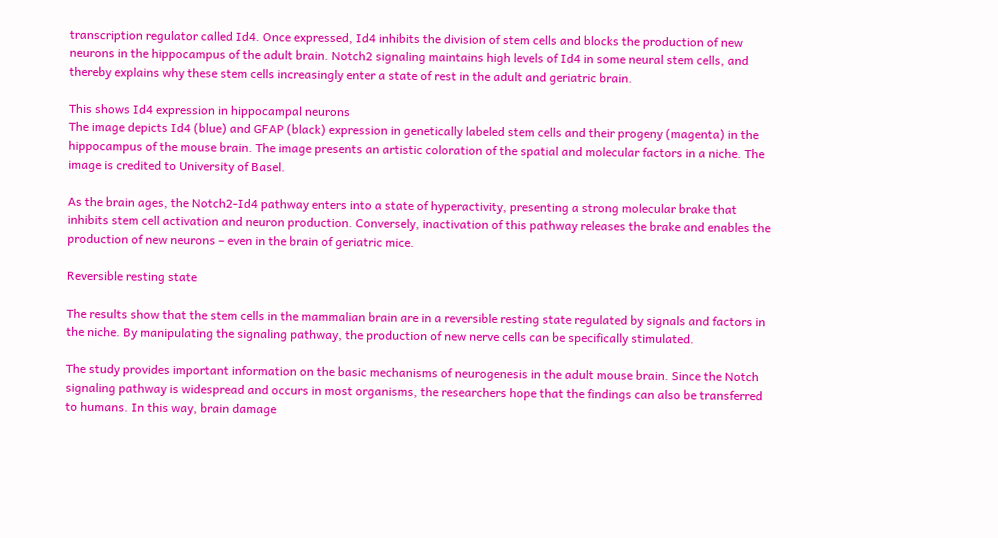transcription regulator called Id4. Once expressed, Id4 inhibits the division of stem cells and blocks the production of new neurons in the hippocampus of the adult brain. Notch2 signaling maintains high levels of Id4 in some neural stem cells, and thereby explains why these stem cells increasingly enter a state of rest in the adult and geriatric brain.

This shows Id4 expression in hippocampal neurons
The image depicts Id4 (blue) and GFAP (black) expression in genetically labeled stem cells and their progeny (magenta) in the hippocampus of the mouse brain. The image presents an artistic coloration of the spatial and molecular factors in a niche. The image is credited to University of Basel.

As the brain ages, the Notch2-Id4 pathway enters into a state of hyperactivity, presenting a strong molecular brake that inhibits stem cell activation and neuron production. Conversely, inactivation of this pathway releases the brake and enables the production of new neurons – even in the brain of geriatric mice.

Reversible resting state

The results show that the stem cells in the mammalian brain are in a reversible resting state regulated by signals and factors in the niche. By manipulating the signaling pathway, the production of new nerve cells can be specifically stimulated.

The study provides important information on the basic mechanisms of neurogenesis in the adult mouse brain. Since the Notch signaling pathway is widespread and occurs in most organisms, the researchers hope that the findings can also be transferred to humans. In this way, brain damage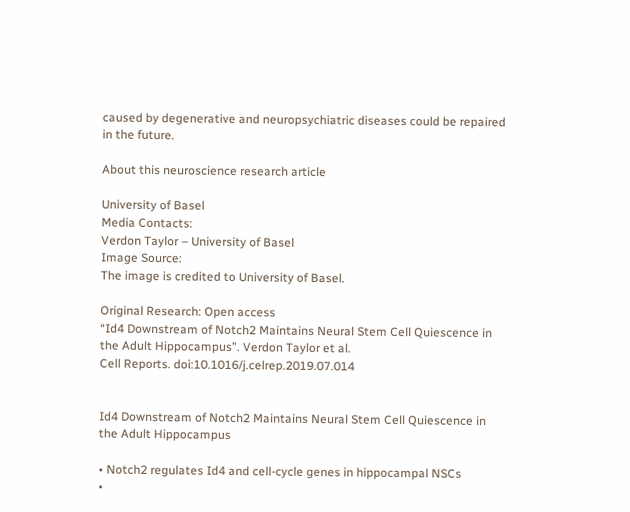caused by degenerative and neuropsychiatric diseases could be repaired in the future.

About this neuroscience research article

University of Basel
Media Contacts:
Verdon Taylor – University of Basel
Image Source:
The image is credited to University of Basel.

Original Research: Open access
“Id4 Downstream of Notch2 Maintains Neural Stem Cell Quiescence in the Adult Hippocampus”. Verdon Taylor et al.
Cell Reports. doi:10.1016/j.celrep.2019.07.014


Id4 Downstream of Notch2 Maintains Neural Stem Cell Quiescence in the Adult Hippocampus

• Notch2 regulates Id4 and cell-cycle genes in hippocampal NSCs
•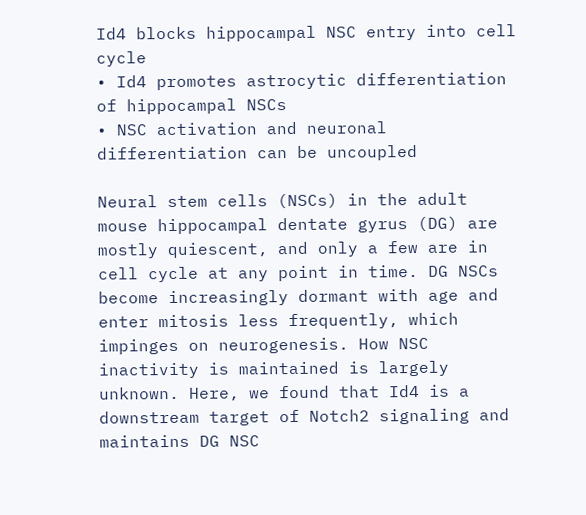Id4 blocks hippocampal NSC entry into cell cycle
• Id4 promotes astrocytic differentiation of hippocampal NSCs
• NSC activation and neuronal differentiation can be uncoupled

Neural stem cells (NSCs) in the adult mouse hippocampal dentate gyrus (DG) are mostly quiescent, and only a few are in cell cycle at any point in time. DG NSCs become increasingly dormant with age and enter mitosis less frequently, which impinges on neurogenesis. How NSC inactivity is maintained is largely unknown. Here, we found that Id4 is a downstream target of Notch2 signaling and maintains DG NSC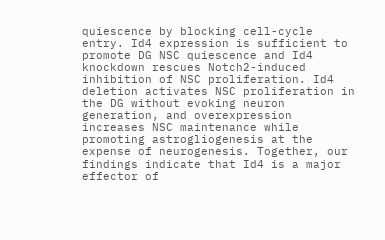quiescence by blocking cell-cycle entry. Id4 expression is sufficient to promote DG NSC quiescence and Id4 knockdown rescues Notch2-induced inhibition of NSC proliferation. Id4 deletion activates NSC proliferation in the DG without evoking neuron generation, and overexpression increases NSC maintenance while promoting astrogliogenesis at the expense of neurogenesis. Together, our findings indicate that Id4 is a major effector of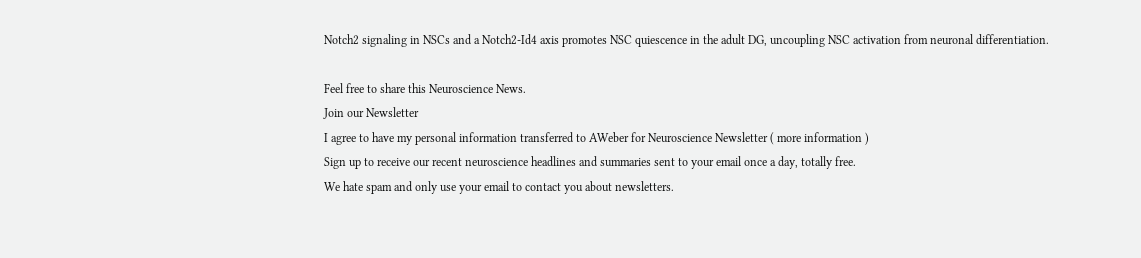Notch2 signaling in NSCs and a Notch2-Id4 axis promotes NSC quiescence in the adult DG, uncoupling NSC activation from neuronal differentiation.

Feel free to share this Neuroscience News.
Join our Newsletter
I agree to have my personal information transferred to AWeber for Neuroscience Newsletter ( more information )
Sign up to receive our recent neuroscience headlines and summaries sent to your email once a day, totally free.
We hate spam and only use your email to contact you about newsletters.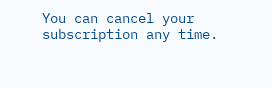You can cancel your subscription any time.